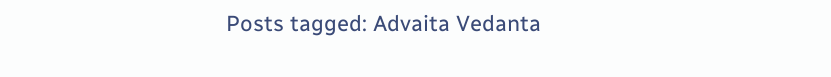Posts tagged: Advaita Vedanta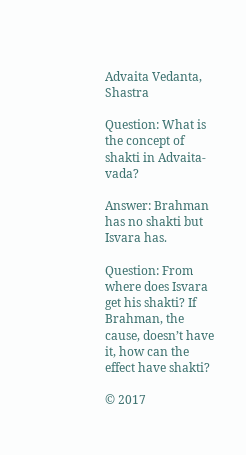Advaita Vedanta, Shastra

Question: What is the concept of shakti in Advaita-vada?

Answer: Brahman has no shakti but Isvara has.

Question: From where does Isvara get his shakti? If Brahman, the cause, doesn’t have it, how can the effect have shakti?

© 2017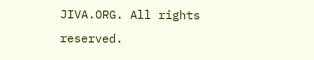JIVA.ORG. All rights reserved.